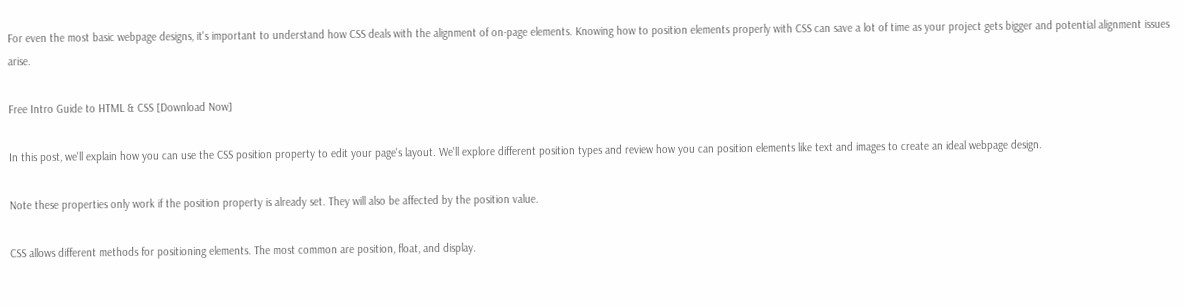For even the most basic webpage designs, it's important to understand how CSS deals with the alignment of on-page elements. Knowing how to position elements properly with CSS can save a lot of time as your project gets bigger and potential alignment issues arise.

Free Intro Guide to HTML & CSS [Download Now]

In this post, we'll explain how you can use the CSS position property to edit your page's layout. We'll explore different position types and review how you can position elements like text and images to create an ideal webpage design.

Note these properties only work if the position property is already set. They will also be affected by the position value.

CSS allows different methods for positioning elements. The most common are position, float, and display.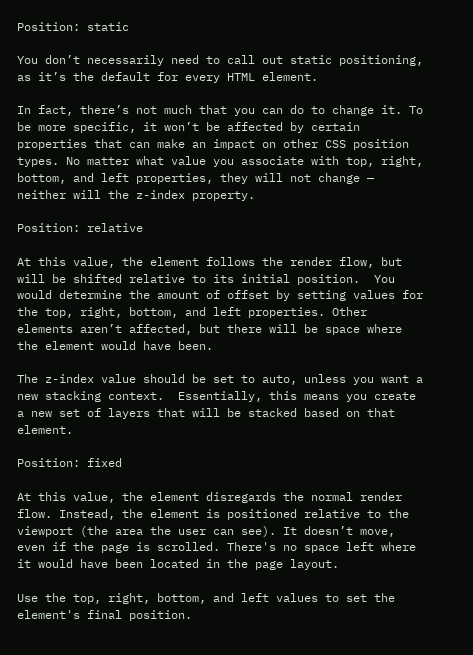Position: static

You don’t necessarily need to call out static positioning, as it’s the default for every HTML element.

In fact, there’s not much that you can do to change it. To be more specific, it won’t be affected by certain properties that can make an impact on other CSS position types. No matter what value you associate with top, right, bottom, and left properties, they will not change — neither will the z-index property.

Position: relative

At this value, the element follows the render flow, but will be shifted relative to its initial position.  You would determine the amount of offset by setting values for the top, right, bottom, and left properties. Other elements aren’t affected, but there will be space where the element would have been.

The z-index value should be set to auto, unless you want a new stacking context.  Essentially, this means you create a new set of layers that will be stacked based on that element.

Position: fixed

At this value, the element disregards the normal render flow. Instead, the element is positioned relative to the viewport (the area the user can see). It doesn’t move, even if the page is scrolled. There's no space left where it would have been located in the page layout.

Use the top, right, bottom, and left values to set the element's final position.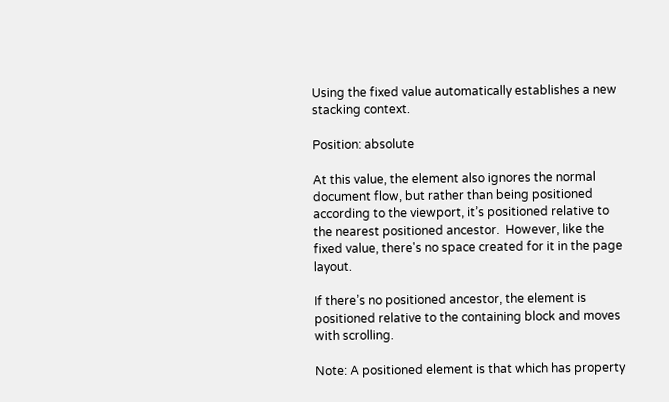Using the fixed value automatically establishes a new stacking context.

Position: absolute

At this value, the element also ignores the normal document flow, but rather than being positioned according to the viewport, it’s positioned relative to the nearest positioned ancestor.  However, like the fixed value, there's no space created for it in the page layout.

If there’s no positioned ancestor, the element is positioned relative to the containing block and moves with scrolling.

Note: A positioned element is that which has property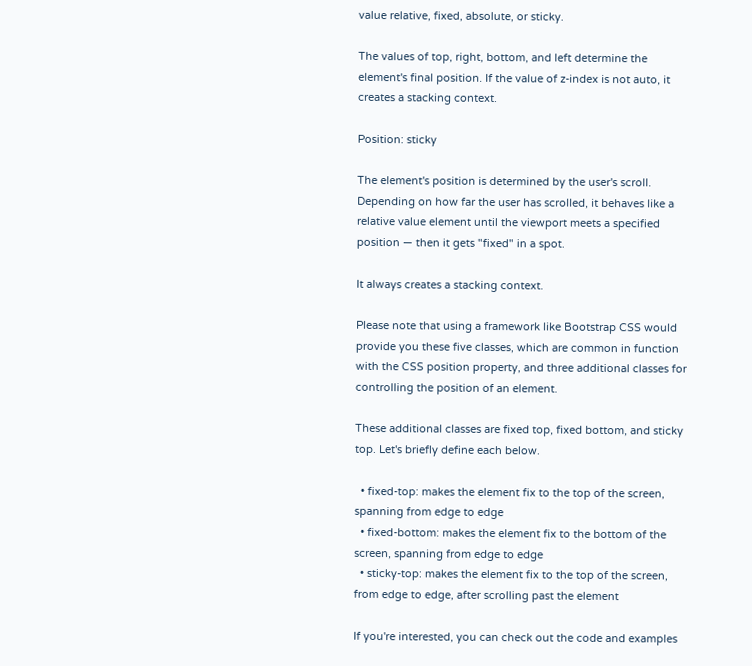value relative, fixed, absolute, or sticky.

The values of top, right, bottom, and left determine the element's final position. If the value of z-index is not auto, it creates a stacking context.

Position: sticky

The element's position is determined by the user's scroll. Depending on how far the user has scrolled, it behaves like a relative value element until the viewport meets a specified position — then it gets "fixed" in a spot.

It always creates a stacking context.

Please note that using a framework like Bootstrap CSS would provide you these five classes, which are common in function with the CSS position property, and three additional classes for controlling the position of an element.

These additional classes are fixed top, fixed bottom, and sticky top. Let's briefly define each below.

  • fixed-top: makes the element fix to the top of the screen, spanning from edge to edge
  • fixed-bottom: makes the element fix to the bottom of the screen, spanning from edge to edge
  • sticky-top: makes the element fix to the top of the screen, from edge to edge, after scrolling past the element

If you're interested, you can check out the code and examples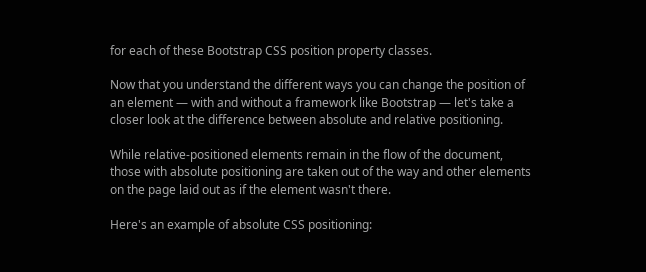for each of these Bootstrap CSS position property classes.

Now that you understand the different ways you can change the position of an element — with and without a framework like Bootstrap — let's take a closer look at the difference between absolute and relative positioning.

While relative-positioned elements remain in the flow of the document, those with absolute positioning are taken out of the way and other elements on the page laid out as if the element wasn't there.

Here's an example of absolute CSS positioning: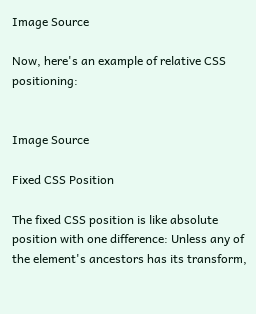Image Source

Now, here's an example of relative CSS positioning:


Image Source

Fixed CSS Position

The fixed CSS position is like absolute position with one difference: Unless any of the element's ancestors has its transform,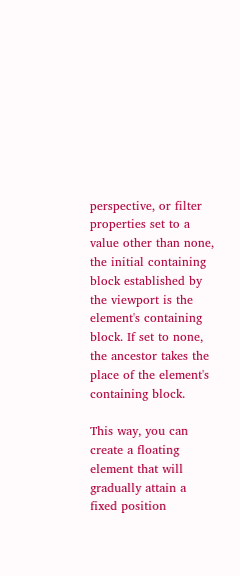perspective, or filter properties set to a value other than none, the initial containing block established by the viewport is the element's containing block. If set to none, the ancestor takes the place of the element's containing block.

This way, you can create a floating element that will gradually attain a fixed position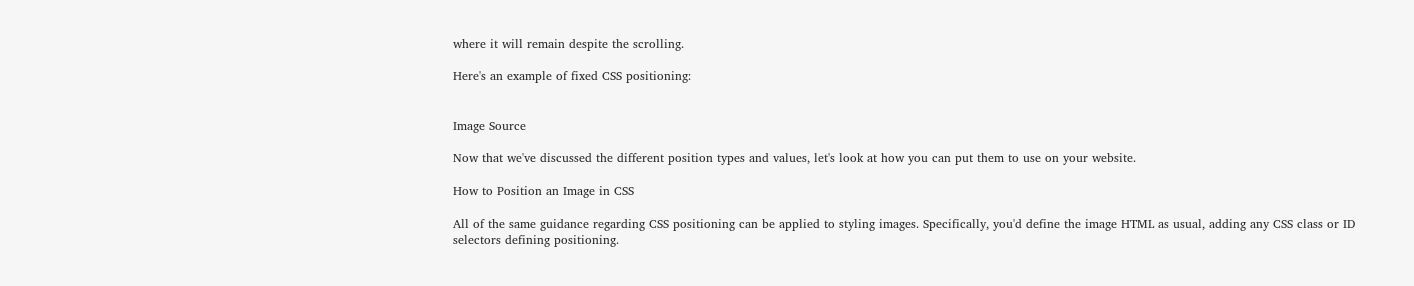where it will remain despite the scrolling.

Here's an example of fixed CSS positioning:


Image Source

Now that we've discussed the different position types and values, let's look at how you can put them to use on your website.

How to Position an Image in CSS

All of the same guidance regarding CSS positioning can be applied to styling images. Specifically, you'd define the image HTML as usual, adding any CSS class or ID selectors defining positioning.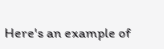Here's an example of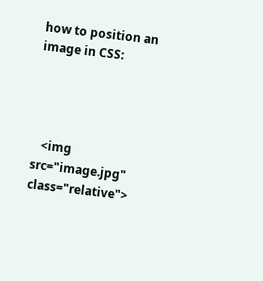how to position an image in CSS:




   <img src="image.jpg" class="relative">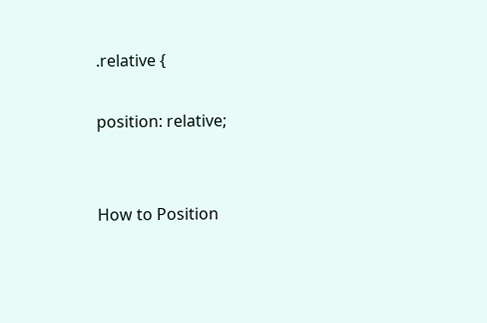.relative {

position: relative;


How to Position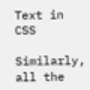Text in CSS

Similarly, all the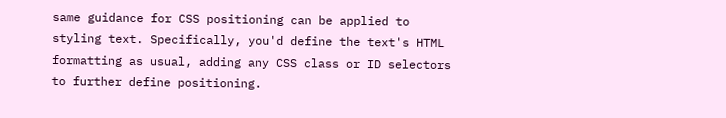same guidance for CSS positioning can be applied to styling text. Specifically, you'd define the text's HTML formatting as usual, adding any CSS class or ID selectors to further define positioning.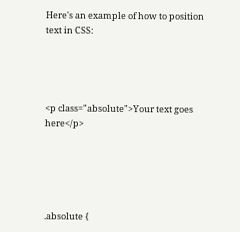Here's an example of how to position text in CSS:




<p class="absolute">Your text goes here</p>





.absolute {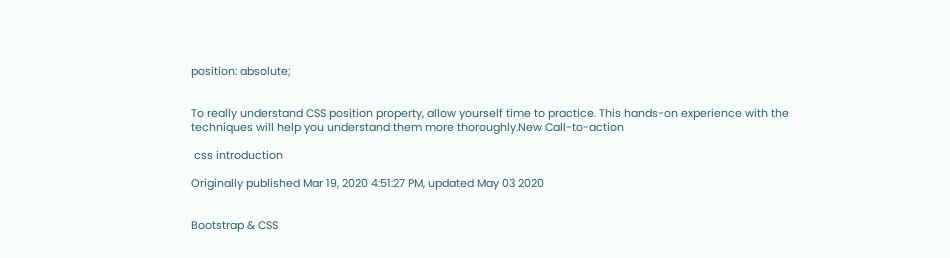position: absolute;


To really understand CSS position property, allow yourself time to practice. This hands-on experience with the techniques will help you understand them more thoroughly.New Call-to-action

 css introduction

Originally published Mar 19, 2020 4:51:27 PM, updated May 03 2020


Bootstrap & CSS